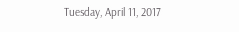Tuesday, April 11, 2017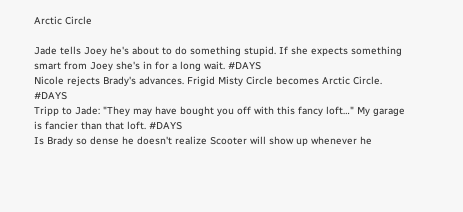Arctic Circle

Jade tells Joey he's about to do something stupid. If she expects something smart from Joey she's in for a long wait. #DAYS
Nicole rejects Brady's advances. Frigid Misty Circle becomes Arctic Circle. #DAYS
Tripp to Jade: "They may have bought you off with this fancy loft…" My garage is fancier than that loft. #DAYS
Is Brady so dense he doesn't realize Scooter will show up whenever he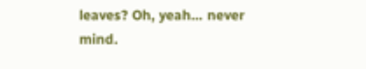leaves? Oh, yeah… never mind.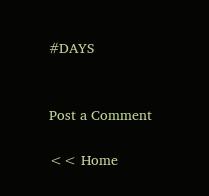#DAYS


Post a Comment

<< Home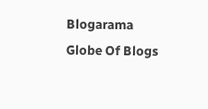Blogarama     Globe Of Blogs